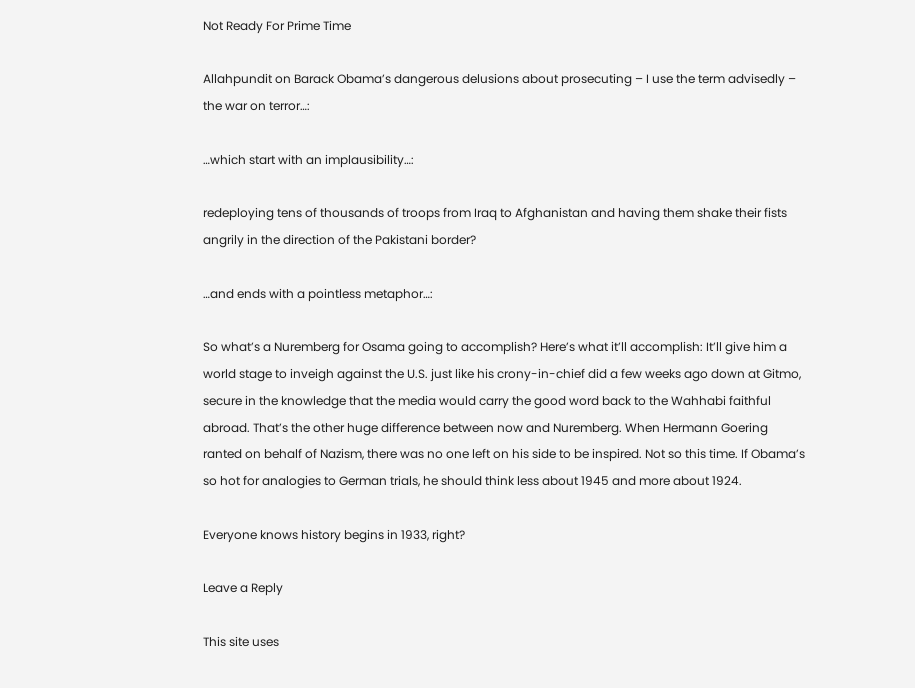Not Ready For Prime Time

Allahpundit on Barack Obama’s dangerous delusions about prosecuting – I use the term advisedly – the war on terror…:

…which start with an implausibility…:

redeploying tens of thousands of troops from Iraq to Afghanistan and having them shake their fists angrily in the direction of the Pakistani border?

…and ends with a pointless metaphor…:

So what’s a Nuremberg for Osama going to accomplish? Here’s what it’ll accomplish: It’ll give him a world stage to inveigh against the U.S. just like his crony-in-chief did a few weeks ago down at Gitmo, secure in the knowledge that the media would carry the good word back to the Wahhabi faithful abroad. That’s the other huge difference between now and Nuremberg. When Hermann Goering ranted on behalf of Nazism, there was no one left on his side to be inspired. Not so this time. If Obama’s so hot for analogies to German trials, he should think less about 1945 and more about 1924.

Everyone knows history begins in 1933, right?

Leave a Reply

This site uses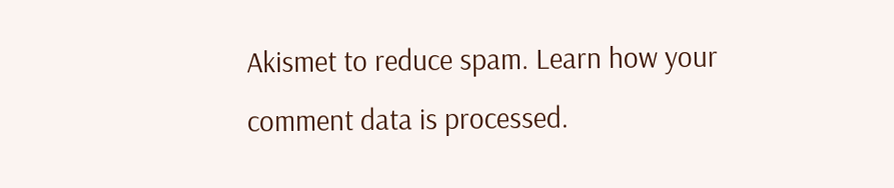Akismet to reduce spam. Learn how your comment data is processed.